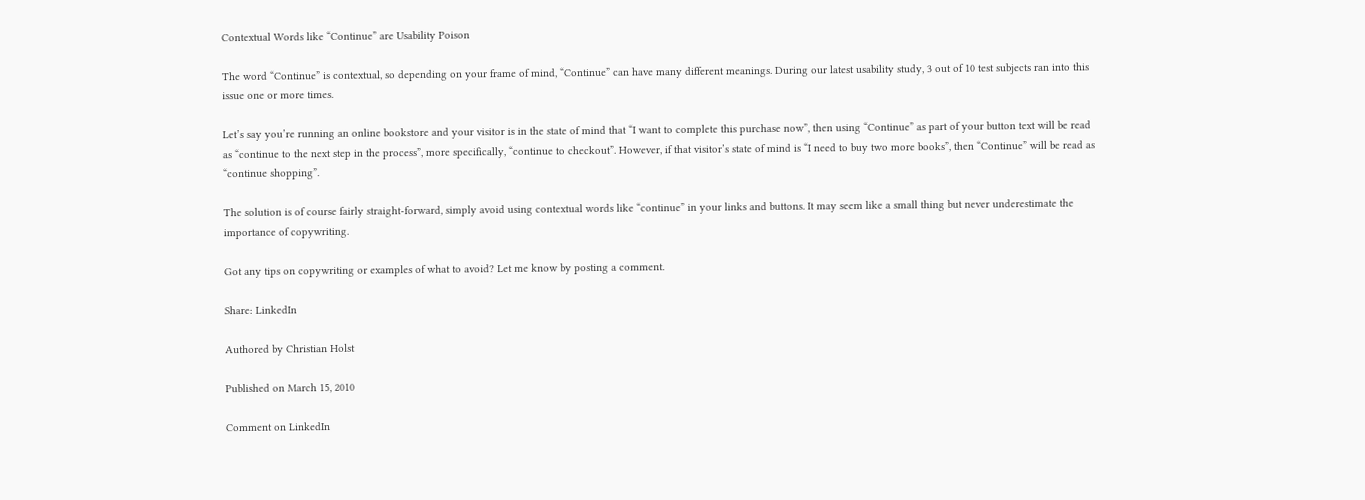Contextual Words like “Continue” are Usability Poison

The word “Continue” is contextual, so depending on your frame of mind, “Continue” can have many different meanings. During our latest usability study, 3 out of 10 test subjects ran into this issue one or more times.

Let’s say you’re running an online bookstore and your visitor is in the state of mind that “I want to complete this purchase now”, then using “Continue” as part of your button text will be read as “continue to the next step in the process”, more specifically, “continue to checkout”. However, if that visitor’s state of mind is “I need to buy two more books”, then “Continue” will be read as “continue shopping”.

The solution is of course fairly straight-forward, simply avoid using contextual words like “continue” in your links and buttons. It may seem like a small thing but never underestimate the importance of copywriting.

Got any tips on copywriting or examples of what to avoid? Let me know by posting a comment.

Share: LinkedIn

Authored by Christian Holst

Published on March 15, 2010

Comment on LinkedIn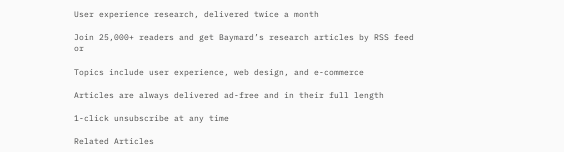User experience research, delivered twice a month

Join 25,000+ readers and get Baymard’s research articles by RSS feed or

Topics include user experience, web design, and e-commerce

Articles are always delivered ad-free and in their full length

1-click unsubscribe at any time

Related Articles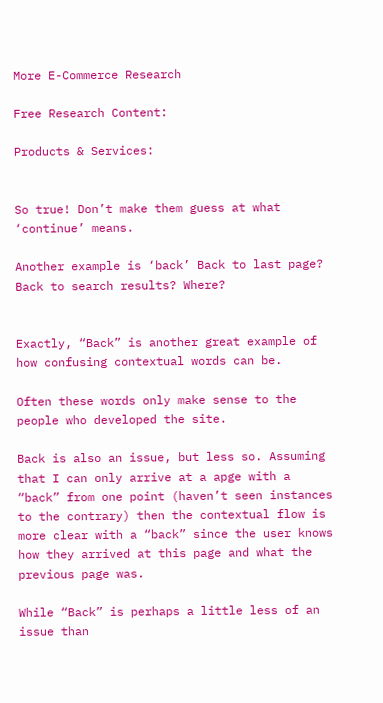More E-Commerce Research

Free Research Content:

Products & Services:


So true! Don’t make them guess at what ‘continue’ means.

Another example is ‘back’ Back to last page? Back to search results? Where?


Exactly, “Back” is another great example of how confusing contextual words can be.

Often these words only make sense to the people who developed the site.

Back is also an issue, but less so. Assuming that I can only arrive at a apge with a “back” from one point (haven’t seen instances to the contrary) then the contextual flow is more clear with a “back” since the user knows how they arrived at this page and what the previous page was.

While “Back” is perhaps a little less of an issue than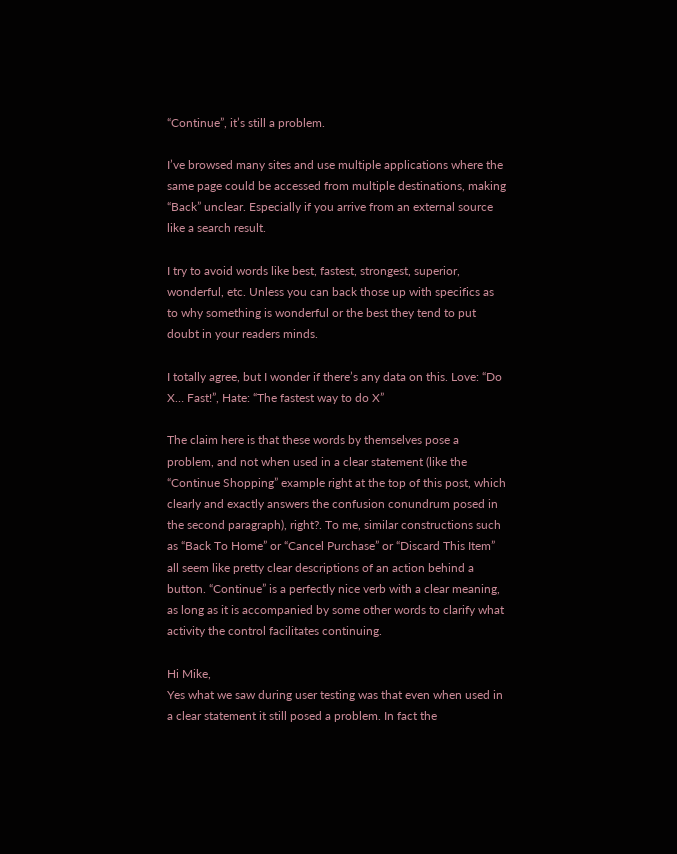“Continue”, it’s still a problem.

I’ve browsed many sites and use multiple applications where the same page could be accessed from multiple destinations, making “Back” unclear. Especially if you arrive from an external source like a search result.

I try to avoid words like best, fastest, strongest, superior, wonderful, etc. Unless you can back those up with specifics as to why something is wonderful or the best they tend to put doubt in your readers minds.

I totally agree, but I wonder if there’s any data on this. Love: “Do X… Fast!”, Hate: “The fastest way to do X”

The claim here is that these words by themselves pose a problem, and not when used in a clear statement (like the “Continue Shopping” example right at the top of this post, which clearly and exactly answers the confusion conundrum posed in the second paragraph), right?. To me, similar constructions such as “Back To Home” or “Cancel Purchase” or “Discard This Item” all seem like pretty clear descriptions of an action behind a button. “Continue” is a perfectly nice verb with a clear meaning, as long as it is accompanied by some other words to clarify what activity the control facilitates continuing.

Hi Mike,
Yes what we saw during user testing was that even when used in a clear statement it still posed a problem. In fact the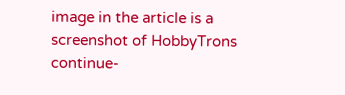image in the article is a screenshot of HobbyTrons continue-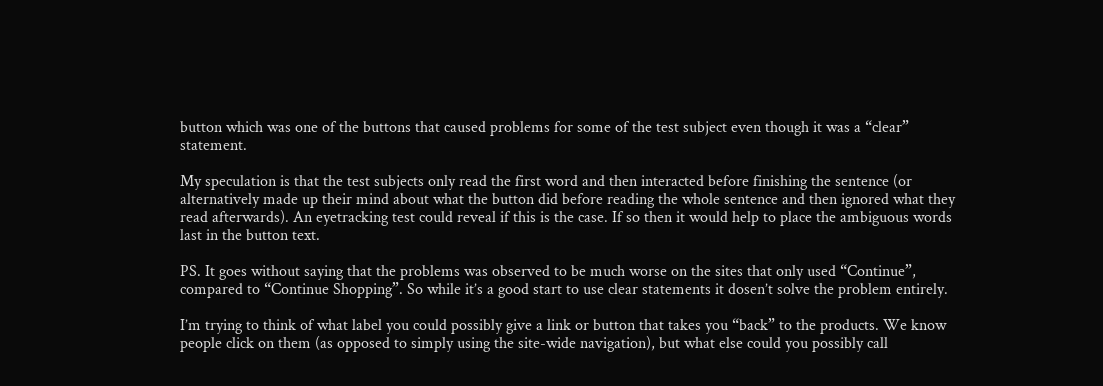button which was one of the buttons that caused problems for some of the test subject even though it was a “clear” statement.

My speculation is that the test subjects only read the first word and then interacted before finishing the sentence (or alternatively made up their mind about what the button did before reading the whole sentence and then ignored what they read afterwards). An eyetracking test could reveal if this is the case. If so then it would help to place the ambiguous words last in the button text.

PS. It goes without saying that the problems was observed to be much worse on the sites that only used “Continue”, compared to “Continue Shopping”. So while it’s a good start to use clear statements it dosen’t solve the problem entirely.

I’m trying to think of what label you could possibly give a link or button that takes you “back” to the products. We know people click on them (as opposed to simply using the site-wide navigation), but what else could you possibly call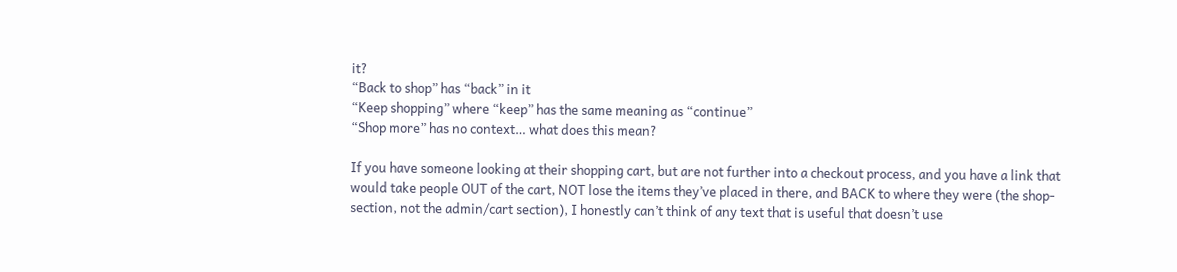it?
“Back to shop” has “back” in it
“Keep shopping” where “keep” has the same meaning as “continue”
“Shop more” has no context… what does this mean?

If you have someone looking at their shopping cart, but are not further into a checkout process, and you have a link that would take people OUT of the cart, NOT lose the items they’ve placed in there, and BACK to where they were (the shop-section, not the admin/cart section), I honestly can’t think of any text that is useful that doesn’t use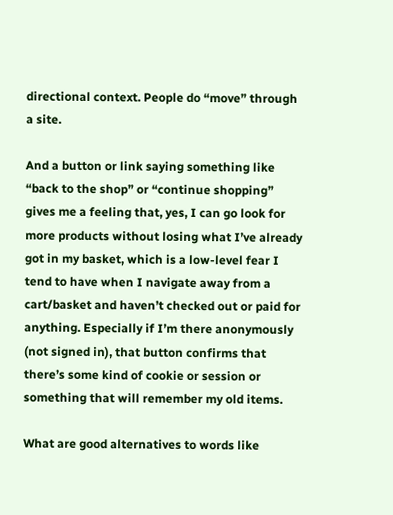directional context. People do “move” through a site.

And a button or link saying something like “back to the shop” or “continue shopping” gives me a feeling that, yes, I can go look for more products without losing what I’ve already got in my basket, which is a low-level fear I tend to have when I navigate away from a cart/basket and haven’t checked out or paid for anything. Especially if I’m there anonymously (not signed in), that button confirms that there’s some kind of cookie or session or something that will remember my old items.

What are good alternatives to words like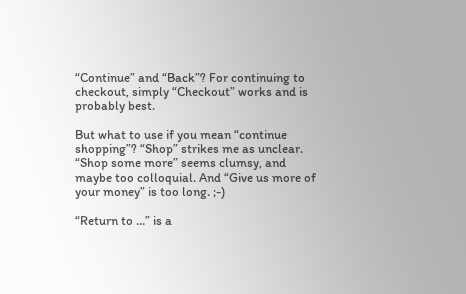“Continue” and “Back”? For continuing to checkout, simply “Checkout” works and is probably best.

But what to use if you mean “continue shopping”? “Shop” strikes me as unclear. “Shop some more” seems clumsy, and maybe too colloquial. And “Give us more of your money” is too long. ;-)

“Return to …” is a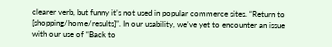clearer verb, but funny it’s not used in popular commerce sites. “Return to [shopping/home/results]”. In our usability, we’ve yet to encounter an issue with our use of “Back to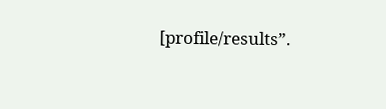[profile/results”.